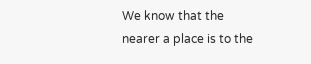We know that the nearer a place is to the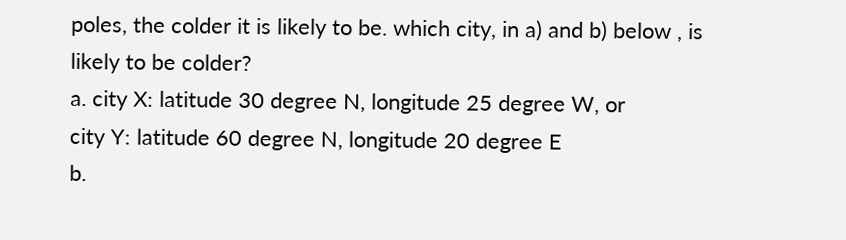poles, the colder it is likely to be. which city, in a) and b) below , is likely to be colder?
a. city X: latitude 30 degree N, longitude 25 degree W, or
city Y: latitude 60 degree N, longitude 20 degree E
b.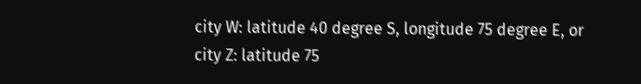city W: latitude 40 degree S, longitude 75 degree E, or
city Z: latitude 75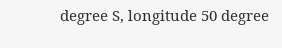degree S, longitude 50 degree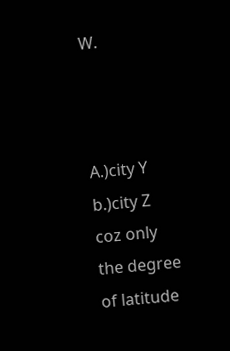W.



A.)city Y
b.)city Z
coz only the degree of latitude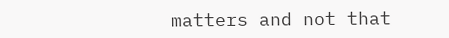matters and not that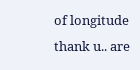of longitude
thank u.. are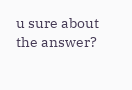u sure about the answer?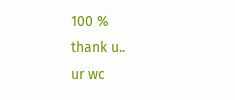100 %
thank u..
ur wc